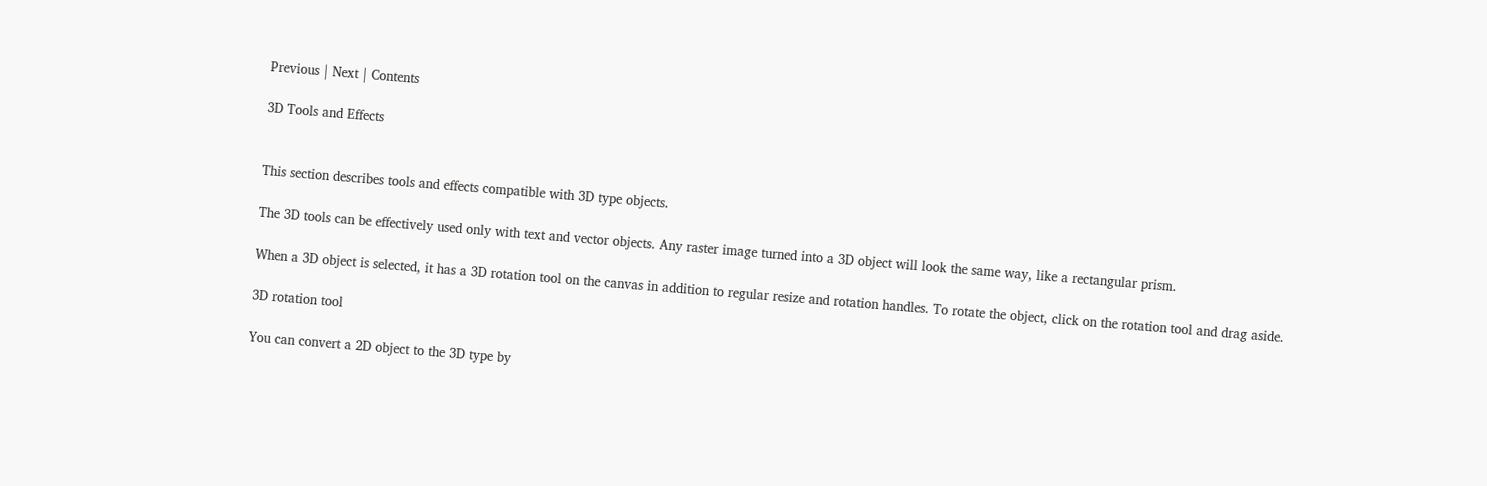Previous | Next | Contents

3D Tools and Effects


This section describes tools and effects compatible with 3D type objects.

The 3D tools can be effectively used only with text and vector objects. Any raster image turned into a 3D object will look the same way, like a rectangular prism.

When a 3D object is selected, it has a 3D rotation tool on the canvas in addition to regular resize and rotation handles. To rotate the object, click on the rotation tool and drag aside.

3D rotation tool

You can convert a 2D object to the 3D type by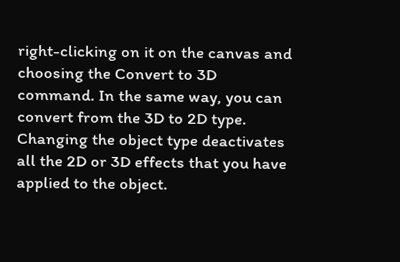right-clicking on it on the canvas and choosing the Convert to 3D command. In the same way, you can convert from the 3D to 2D type. Changing the object type deactivates all the 2D or 3D effects that you have applied to the object.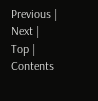Previous | Next | Top | Contents